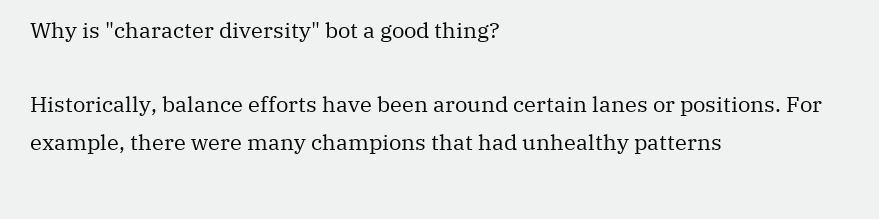Why is "character diversity" bot a good thing?

Historically, balance efforts have been around certain lanes or positions. For example, there were many champions that had unhealthy patterns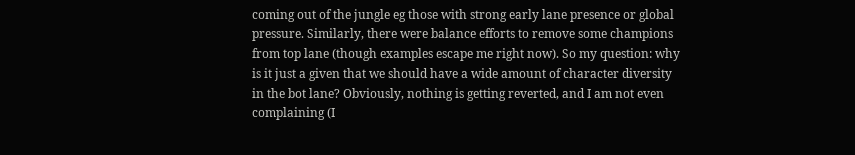coming out of the jungle eg those with strong early lane presence or global pressure. Similarly, there were balance efforts to remove some champions from top lane (though examples escape me right now). So my question: why is it just a given that we should have a wide amount of character diversity in the bot lane? Obviously, nothing is getting reverted, and I am not even complaining (I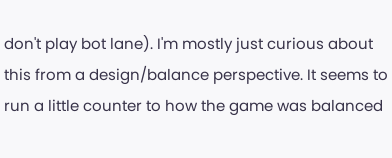don't play bot lane). I'm mostly just curious about this from a design/balance perspective. It seems to run a little counter to how the game was balanced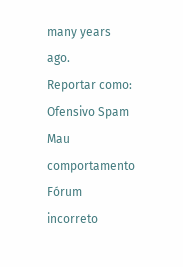many years ago.
Reportar como:
Ofensivo Spam Mau comportamento Fórum incorreto